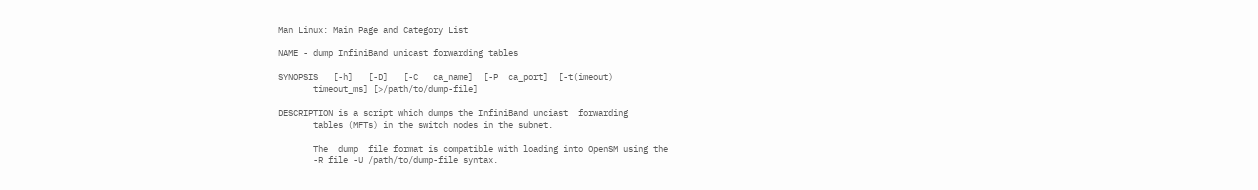Man Linux: Main Page and Category List

NAME - dump InfiniBand unicast forwarding tables

SYNOPSIS   [-h]   [-D]   [-C   ca_name]  [-P  ca_port]  [-t(imeout)
       timeout_ms] [>/path/to/dump-file]

DESCRIPTION is a script which dumps the InfiniBand unciast  forwarding
       tables (MFTs) in the switch nodes in the subnet.

       The  dump  file format is compatible with loading into OpenSM using the
       -R file -U /path/to/dump-file syntax.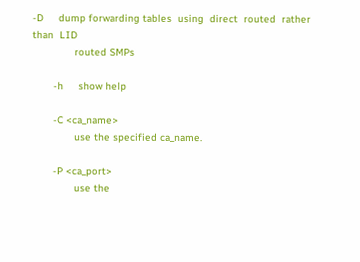-D     dump forwarding tables  using  direct  routed  rather  than  LID
              routed SMPs

       -h     show help

       -C <ca_name>
              use the specified ca_name.

       -P <ca_port>
              use the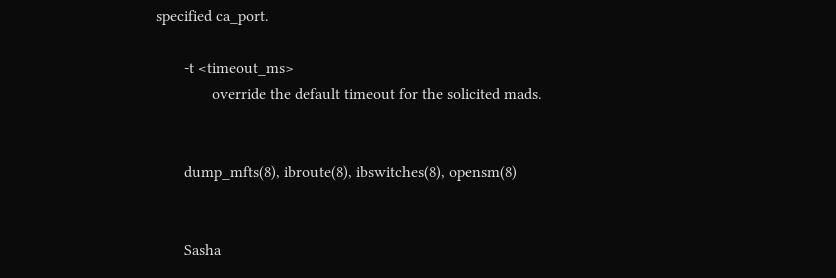specified ca_port.

       -t <timeout_ms>
              override the default timeout for the solicited mads.


       dump_mfts(8), ibroute(8), ibswitches(8), opensm(8)


       Sasha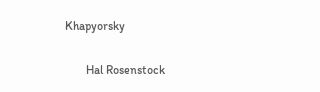Khapyorsky

       Hal Rosenstock